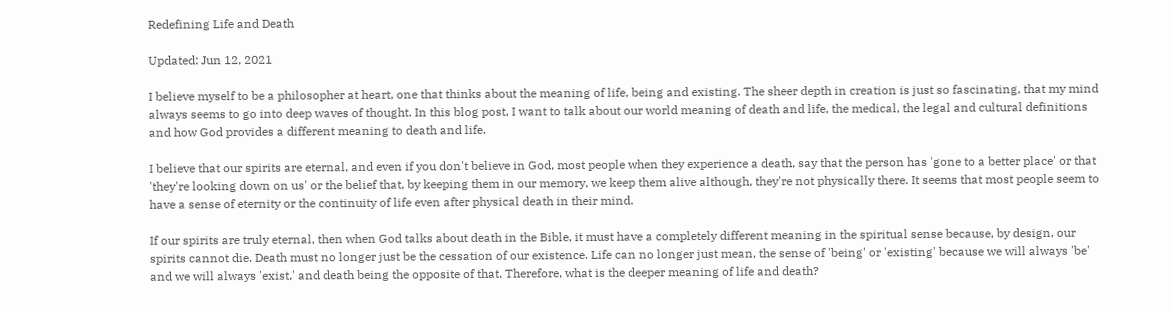Redefining Life and Death

Updated: Jun 12, 2021

I believe myself to be a philosopher at heart, one that thinks about the meaning of life, being and existing. The sheer depth in creation is just so fascinating, that my mind always seems to go into deep waves of thought. In this blog post, I want to talk about our world meaning of death and life, the medical, the legal and cultural definitions and how God provides a different meaning to death and life.

I believe that our spirits are eternal, and even if you don't believe in God, most people when they experience a death, say that the person has 'gone to a better place' or that 'they're looking down on us' or the belief that, by keeping them in our memory, we keep them alive although, they're not physically there. It seems that most people seem to have a sense of eternity or the continuity of life even after physical death in their mind.

If our spirits are truly eternal, then when God talks about death in the Bible, it must have a completely different meaning in the spiritual sense because, by design, our spirits cannot die. Death must no longer just be the cessation of our existence. Life can no longer just mean, the sense of 'being' or 'existing' because we will always 'be' and we will always 'exist,' and death being the opposite of that. Therefore, what is the deeper meaning of life and death?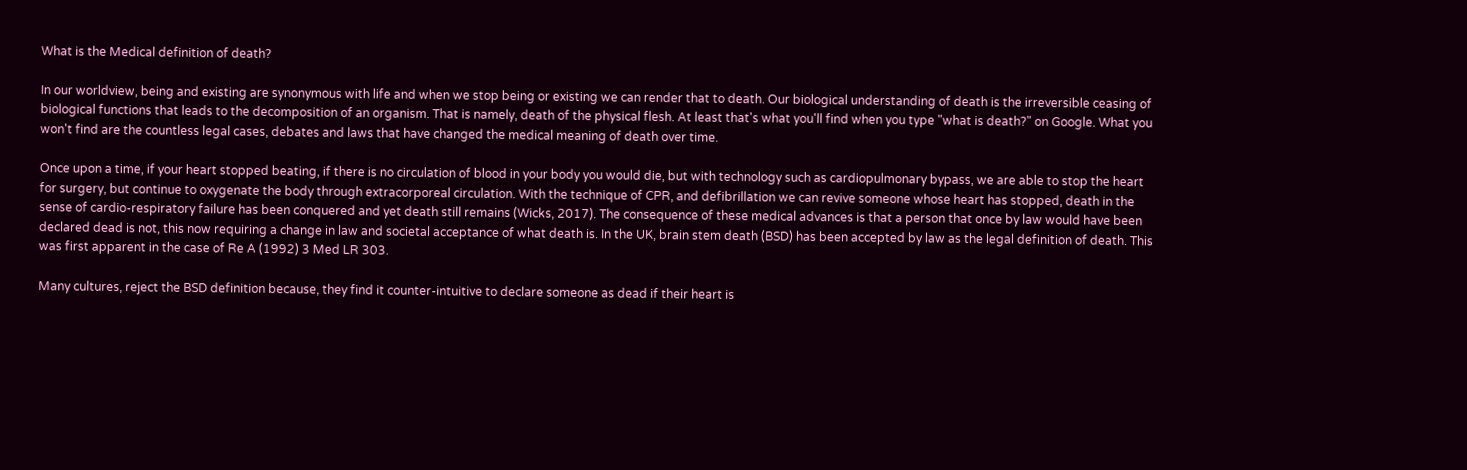What is the Medical definition of death?

In our worldview, being and existing are synonymous with life and when we stop being or existing we can render that to death. Our biological understanding of death is the irreversible ceasing of biological functions that leads to the decomposition of an organism. That is namely, death of the physical flesh. At least that's what you'll find when you type "what is death?" on Google. What you won't find are the countless legal cases, debates and laws that have changed the medical meaning of death over time.

Once upon a time, if your heart stopped beating, if there is no circulation of blood in your body you would die, but with technology such as cardiopulmonary bypass, we are able to stop the heart for surgery, but continue to oxygenate the body through extracorporeal circulation. With the technique of CPR, and defibrillation we can revive someone whose heart has stopped, death in the sense of cardio-respiratory failure has been conquered and yet death still remains (Wicks, 2017). The consequence of these medical advances is that a person that once by law would have been declared dead is not, this now requiring a change in law and societal acceptance of what death is. In the UK, brain stem death (BSD) has been accepted by law as the legal definition of death. This was first apparent in the case of Re A (1992) 3 Med LR 303.

Many cultures, reject the BSD definition because, they find it counter-intuitive to declare someone as dead if their heart is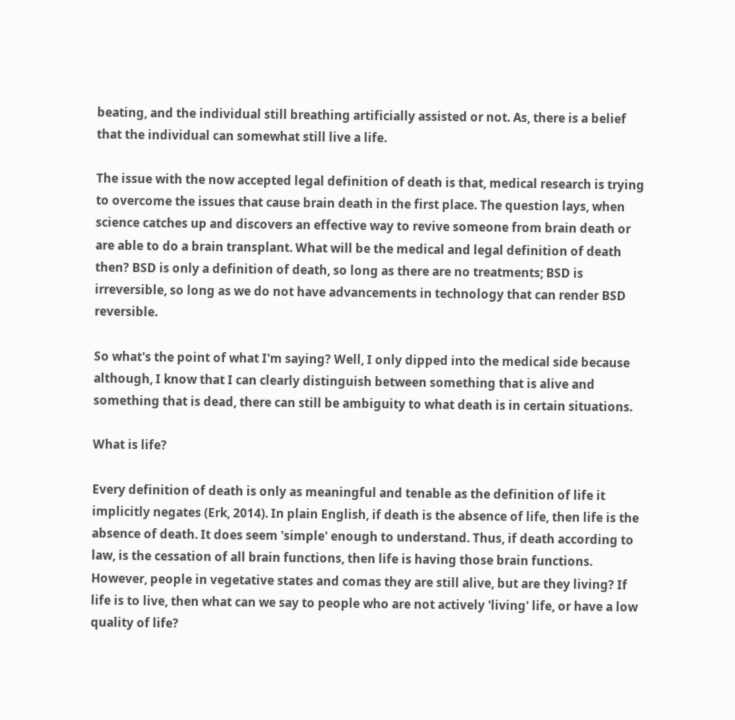beating, and the individual still breathing artificially assisted or not. As, there is a belief that the individual can somewhat still live a life.

The issue with the now accepted legal definition of death is that, medical research is trying to overcome the issues that cause brain death in the first place. The question lays, when science catches up and discovers an effective way to revive someone from brain death or are able to do a brain transplant. What will be the medical and legal definition of death then? BSD is only a definition of death, so long as there are no treatments; BSD is irreversible, so long as we do not have advancements in technology that can render BSD reversible.

So what's the point of what I'm saying? Well, I only dipped into the medical side because although, I know that I can clearly distinguish between something that is alive and something that is dead, there can still be ambiguity to what death is in certain situations.

What is life?

Every definition of death is only as meaningful and tenable as the definition of life it implicitly negates (Erk, 2014). In plain English, if death is the absence of life, then life is the absence of death. It does seem 'simple' enough to understand. Thus, if death according to law, is the cessation of all brain functions, then life is having those brain functions. However, people in vegetative states and comas they are still alive, but are they living? If life is to live, then what can we say to people who are not actively 'living' life, or have a low quality of life?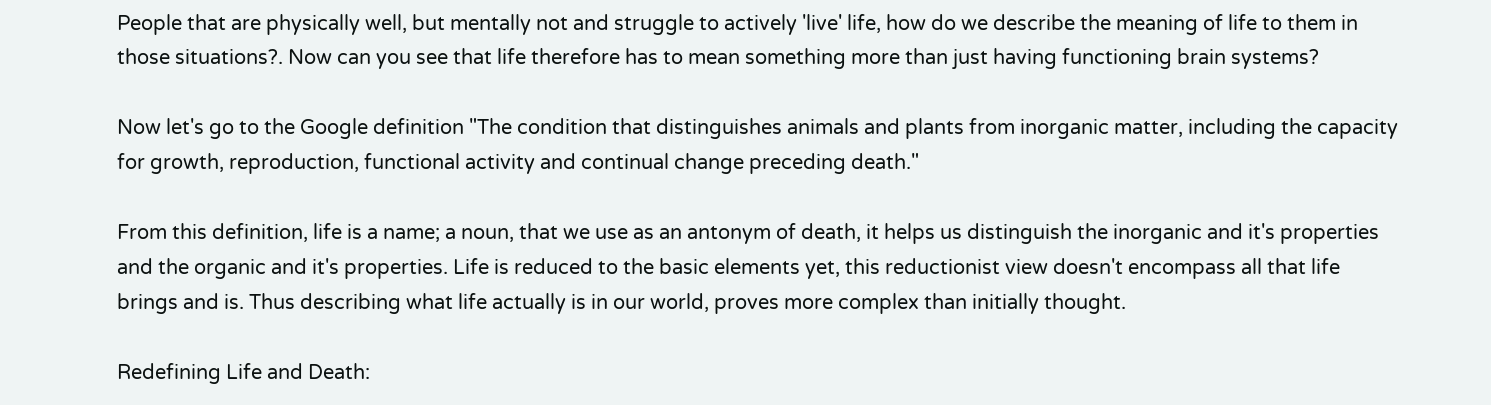People that are physically well, but mentally not and struggle to actively 'live' life, how do we describe the meaning of life to them in those situations?. Now can you see that life therefore has to mean something more than just having functioning brain systems?

Now let's go to the Google definition "The condition that distinguishes animals and plants from inorganic matter, including the capacity for growth, reproduction, functional activity and continual change preceding death."

From this definition, life is a name; a noun, that we use as an antonym of death, it helps us distinguish the inorganic and it's properties and the organic and it's properties. Life is reduced to the basic elements yet, this reductionist view doesn't encompass all that life brings and is. Thus describing what life actually is in our world, proves more complex than initially thought.

Redefining Life and Death: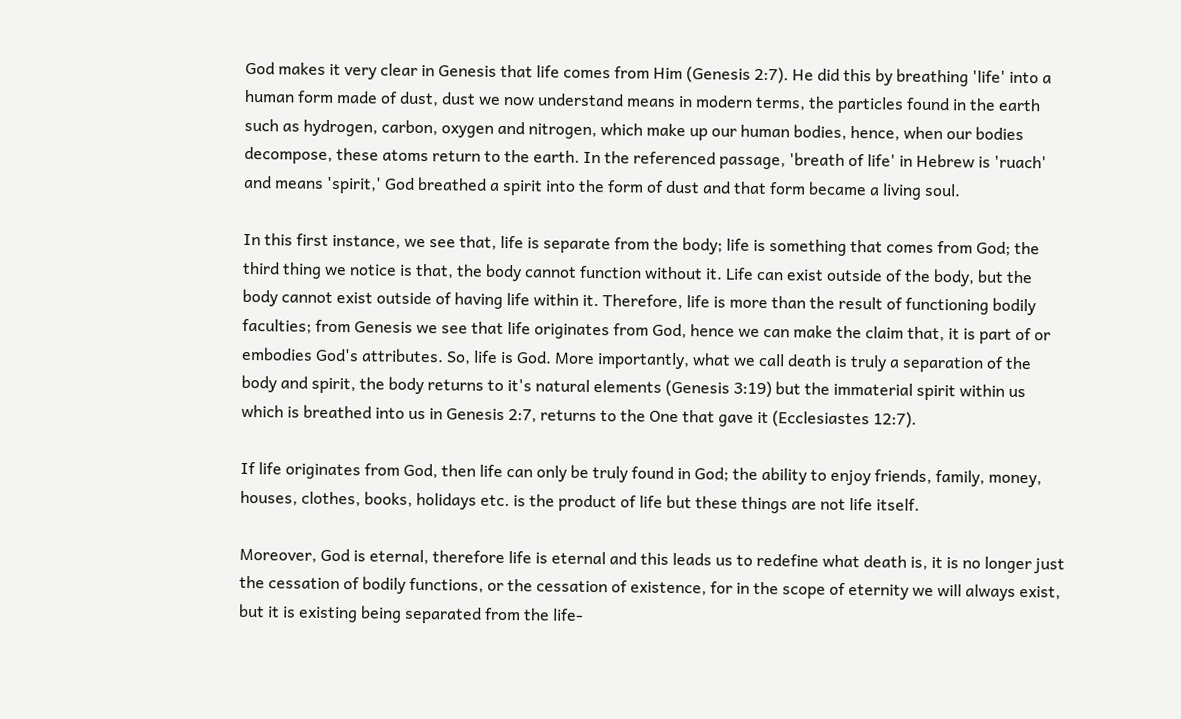God makes it very clear in Genesis that life comes from Him (Genesis 2:7). He did this by breathing 'life' into a human form made of dust, dust we now understand means in modern terms, the particles found in the earth such as hydrogen, carbon, oxygen and nitrogen, which make up our human bodies, hence, when our bodies decompose, these atoms return to the earth. In the referenced passage, 'breath of life' in Hebrew is 'ruach' and means 'spirit,' God breathed a spirit into the form of dust and that form became a living soul.

In this first instance, we see that, life is separate from the body; life is something that comes from God; the third thing we notice is that, the body cannot function without it. Life can exist outside of the body, but the body cannot exist outside of having life within it. Therefore, life is more than the result of functioning bodily faculties; from Genesis we see that life originates from God, hence we can make the claim that, it is part of or embodies God's attributes. So, life is God. More importantly, what we call death is truly a separation of the body and spirit, the body returns to it's natural elements (Genesis 3:19) but the immaterial spirit within us which is breathed into us in Genesis 2:7, returns to the One that gave it (Ecclesiastes 12:7).

If life originates from God, then life can only be truly found in God; the ability to enjoy friends, family, money, houses, clothes, books, holidays etc. is the product of life but these things are not life itself.

Moreover, God is eternal, therefore life is eternal and this leads us to redefine what death is, it is no longer just the cessation of bodily functions, or the cessation of existence, for in the scope of eternity we will always exist, but it is existing being separated from the life-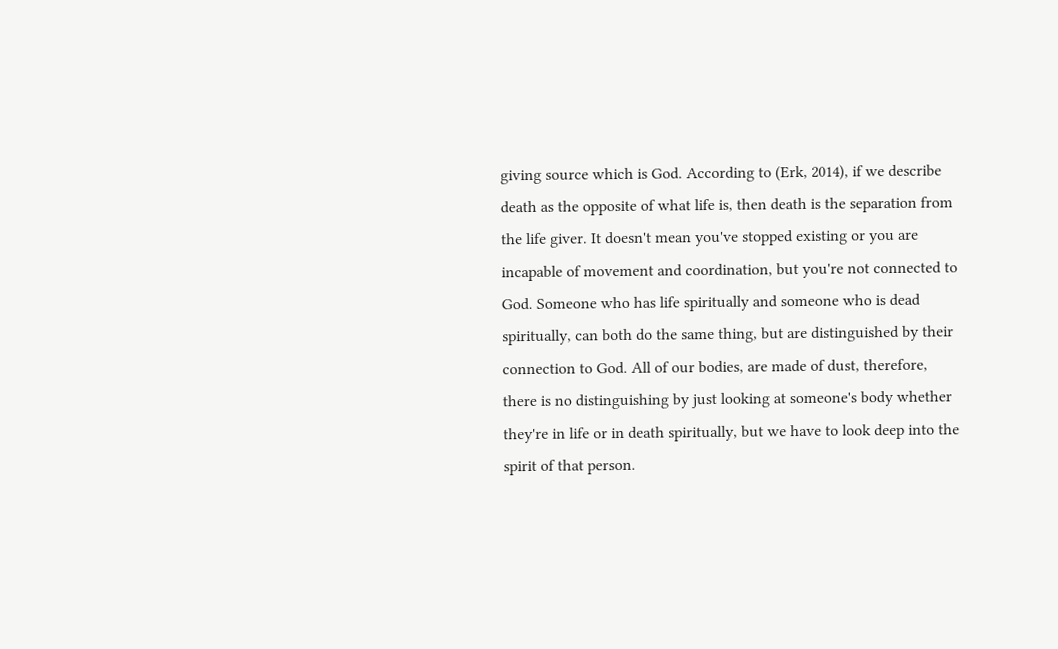giving source which is God. According to (Erk, 2014), if we describe death as the opposite of what life is, then death is the separation from the life giver. It doesn't mean you've stopped existing or you are incapable of movement and coordination, but you're not connected to God. Someone who has life spiritually and someone who is dead spiritually, can both do the same thing, but are distinguished by their connection to God. All of our bodies, are made of dust, therefore, there is no distinguishing by just looking at someone's body whether they're in life or in death spiritually, but we have to look deep into the spirit of that person.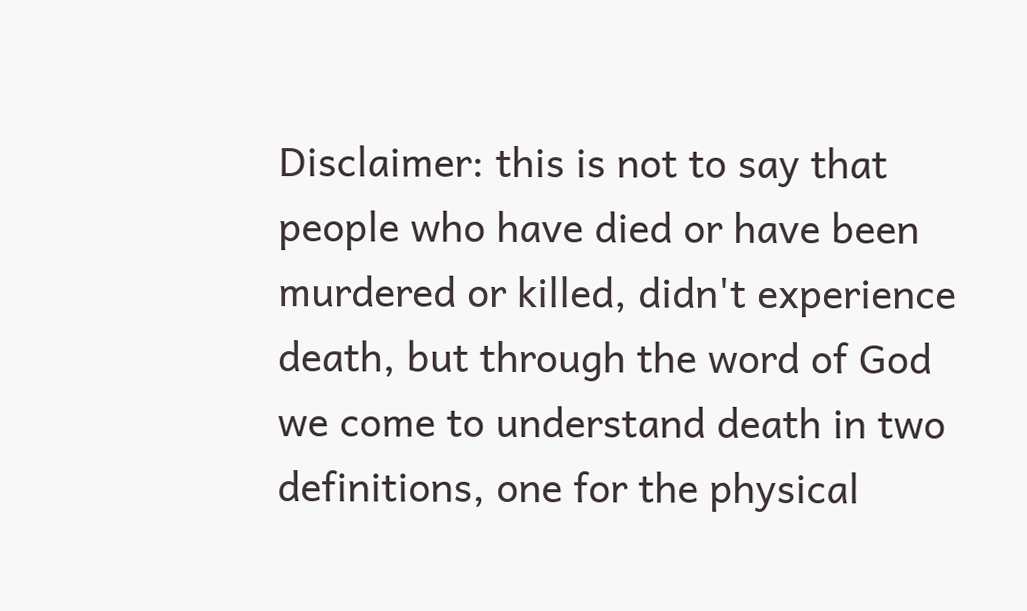Disclaimer: this is not to say that people who have died or have been murdered or killed, didn't experience death, but through the word of God we come to understand death in two definitions, one for the physical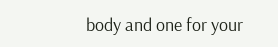body and one for your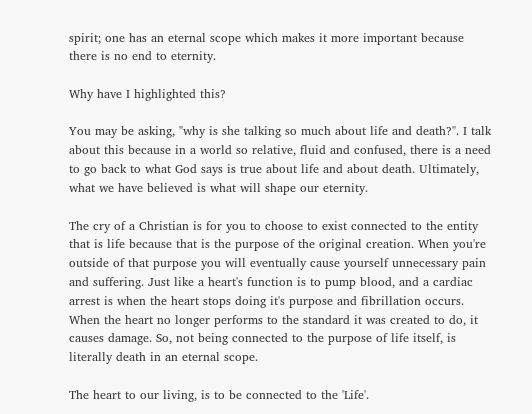spirit; one has an eternal scope which makes it more important because there is no end to eternity.

Why have I highlighted this?

You may be asking, "why is she talking so much about life and death?". I talk about this because in a world so relative, fluid and confused, there is a need to go back to what God says is true about life and about death. Ultimately, what we have believed is what will shape our eternity.

The cry of a Christian is for you to choose to exist connected to the entity that is life because that is the purpose of the original creation. When you're outside of that purpose you will eventually cause yourself unnecessary pain and suffering. Just like a heart's function is to pump blood, and a cardiac arrest is when the heart stops doing it's purpose and fibrillation occurs. When the heart no longer performs to the standard it was created to do, it causes damage. So, not being connected to the purpose of life itself, is literally death in an eternal scope.

The heart to our living, is to be connected to the 'Life'.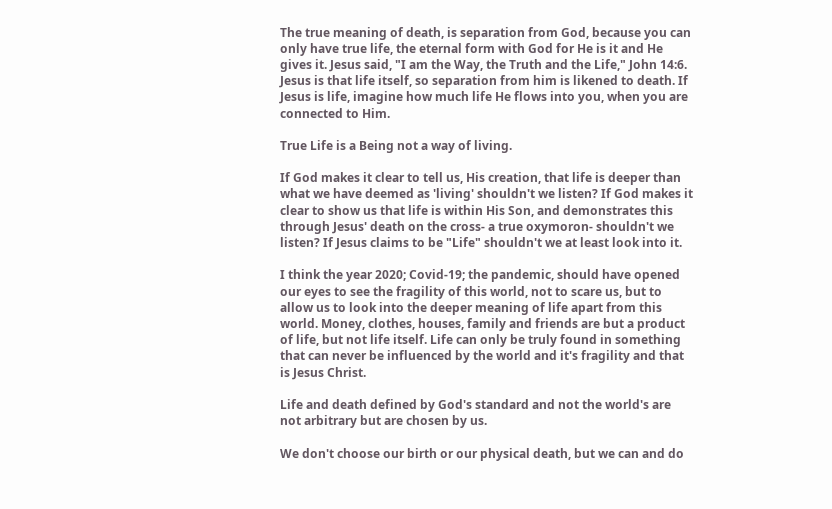The true meaning of death, is separation from God, because you can only have true life, the eternal form with God for He is it and He gives it. Jesus said, "I am the Way, the Truth and the Life," John 14:6. Jesus is that life itself, so separation from him is likened to death. If Jesus is life, imagine how much life He flows into you, when you are connected to Him.

True Life is a Being not a way of living.

If God makes it clear to tell us, His creation, that life is deeper than what we have deemed as 'living' shouldn't we listen? If God makes it clear to show us that life is within His Son, and demonstrates this through Jesus' death on the cross- a true oxymoron- shouldn't we listen? If Jesus claims to be "Life" shouldn't we at least look into it.

I think the year 2020; Covid-19; the pandemic, should have opened our eyes to see the fragility of this world, not to scare us, but to allow us to look into the deeper meaning of life apart from this world. Money, clothes, houses, family and friends are but a product of life, but not life itself. Life can only be truly found in something that can never be influenced by the world and it's fragility and that is Jesus Christ.

Life and death defined by God's standard and not the world's are not arbitrary but are chosen by us.

We don't choose our birth or our physical death, but we can and do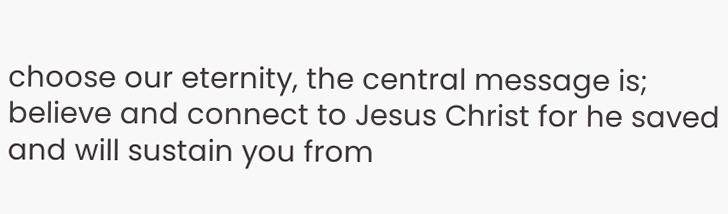choose our eternity, the central message is; believe and connect to Jesus Christ for he saved and will sustain you from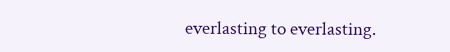everlasting to everlasting.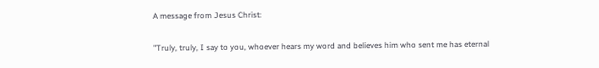A message from Jesus Christ:

"Truly, truly, I say to you, whoever hears my word and believes him who sent me has eternal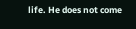life. He does not come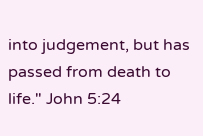into judgement, but has passed from death to life." John 5:24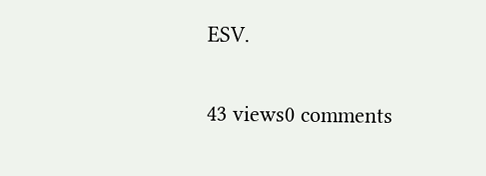ESV.

43 views0 comments